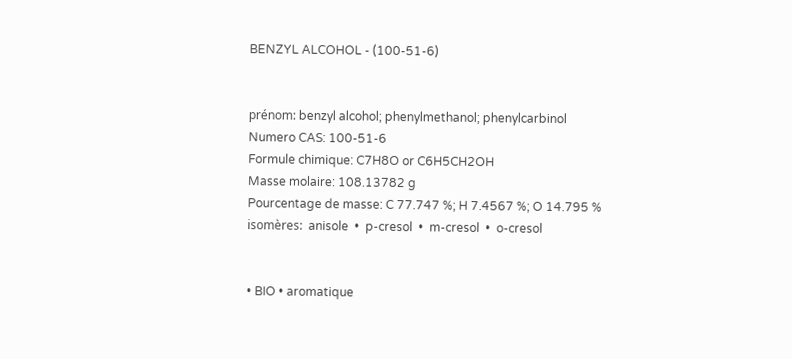BENZYL ALCOHOL - (100-51-6)


prénom: benzyl alcohol; phenylmethanol; phenylcarbinol
Numero CAS: 100-51-6
Formule chimique: C7H8O or C6H5CH2OH
Masse molaire: 108.13782 g
Pourcentage de masse: C 77.747 %; H 7.4567 %; O 14.795 %
isomères:  anisole  •  p-cresol  •  m-cresol  •  o-cresol


• BIO • aromatique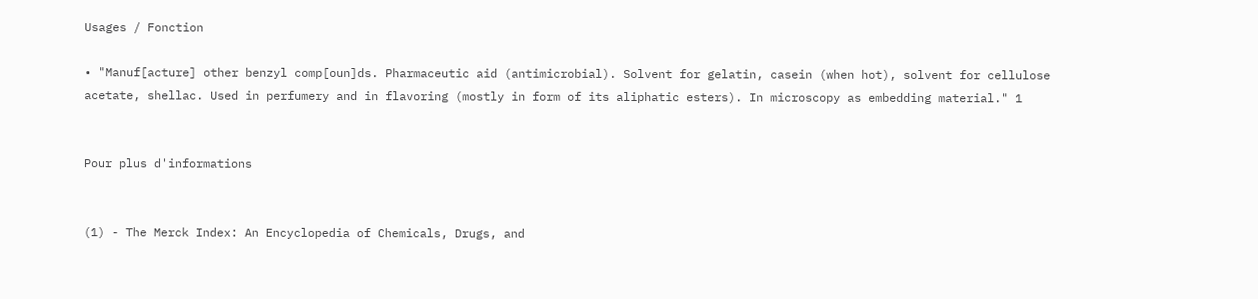Usages / Fonction

• "Manuf[acture] other benzyl comp[oun]ds. Pharmaceutic aid (antimicrobial). Solvent for gelatin, casein (when hot), solvent for cellulose acetate, shellac. Used in perfumery and in flavoring (mostly in form of its aliphatic esters). In microscopy as embedding material." 1


Pour plus d'informations


(1) - The Merck Index: An Encyclopedia of Chemicals, Drugs, and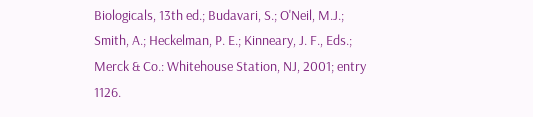Biologicals, 13th ed.; Budavari, S.; O'Neil, M.J.; Smith, A.; Heckelman, P. E.; Kinneary, J. F., Eds.; Merck & Co.: Whitehouse Station, NJ, 2001; entry 1126.